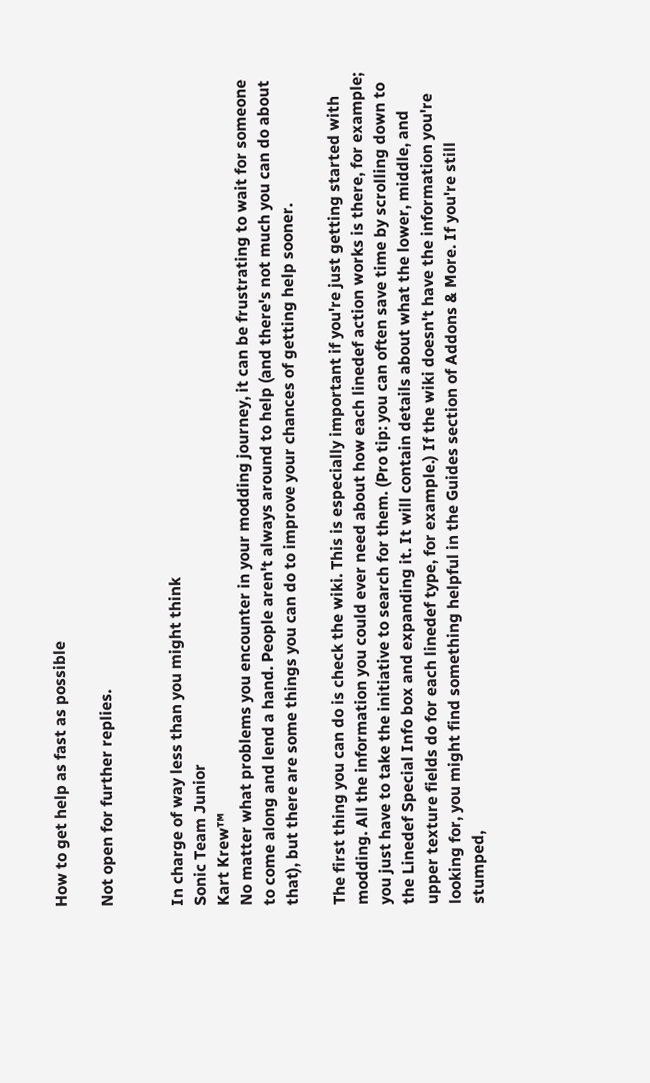How to get help as fast as possible

Not open for further replies.


In charge of way less than you might think
Sonic Team Junior
Kart Krew™
No matter what problems you encounter in your modding journey, it can be frustrating to wait for someone to come along and lend a hand. People aren't always around to help (and there's not much you can do about that), but there are some things you can do to improve your chances of getting help sooner.

The first thing you can do is check the wiki. This is especially important if you're just getting started with modding. All the information you could ever need about how each linedef action works is there, for example; you just have to take the initiative to search for them. (Pro tip: you can often save time by scrolling down to the Linedef Special Info box and expanding it. It will contain details about what the lower, middle, and upper texture fields do for each linedef type, for example.) If the wiki doesn't have the information you're looking for, you might find something helpful in the Guides section of Addons & More. If you're still stumped,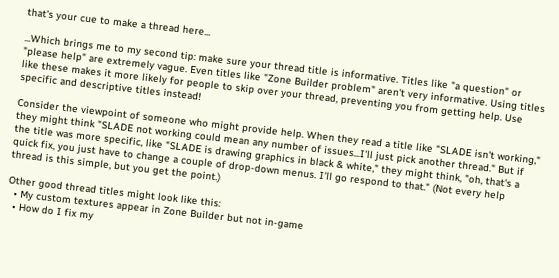that's your cue to make a thread here...

...Which brings me to my second tip: make sure your thread title is informative. Titles like "a question" or "please help" are extremely vague. Even titles like "Zone Builder problem" aren't very informative. Using titles like these makes it more likely for people to skip over your thread, preventing you from getting help. Use specific and descriptive titles instead!

Consider the viewpoint of someone who might provide help. When they read a title like "SLADE isn't working," they might think "SLADE not working could mean any number of issues...I'll just pick another thread." But if the title was more specific, like "SLADE is drawing graphics in black & white," they might think, "oh, that's a quick fix, you just have to change a couple of drop-down menus. I'll go respond to that." (Not every help thread is this simple, but you get the point.)

Other good thread titles might look like this:
  • My custom textures appear in Zone Builder but not in-game
  • How do I fix my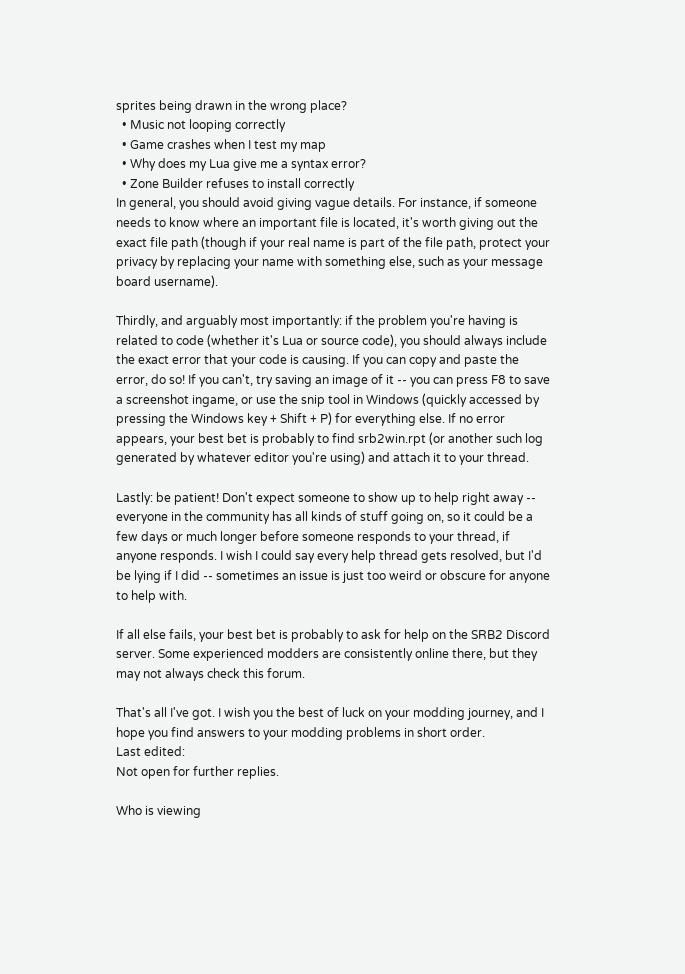sprites being drawn in the wrong place?
  • Music not looping correctly
  • Game crashes when I test my map
  • Why does my Lua give me a syntax error?
  • Zone Builder refuses to install correctly
In general, you should avoid giving vague details. For instance, if someone needs to know where an important file is located, it's worth giving out the exact file path (though if your real name is part of the file path, protect your privacy by replacing your name with something else, such as your message board username).

Thirdly, and arguably most importantly: if the problem you're having is related to code (whether it's Lua or source code), you should always include the exact error that your code is causing. If you can copy and paste the error, do so! If you can't, try saving an image of it -- you can press F8 to save a screenshot ingame, or use the snip tool in Windows (quickly accessed by pressing the Windows key + Shift + P) for everything else. If no error appears, your best bet is probably to find srb2win.rpt (or another such log generated by whatever editor you're using) and attach it to your thread.

Lastly: be patient! Don't expect someone to show up to help right away -- everyone in the community has all kinds of stuff going on, so it could be a few days or much longer before someone responds to your thread, if anyone responds. I wish I could say every help thread gets resolved, but I'd be lying if I did -- sometimes an issue is just too weird or obscure for anyone to help with.

If all else fails, your best bet is probably to ask for help on the SRB2 Discord server. Some experienced modders are consistently online there, but they may not always check this forum.

That's all I've got. I wish you the best of luck on your modding journey, and I hope you find answers to your modding problems in short order.
Last edited:
Not open for further replies.

Who is viewing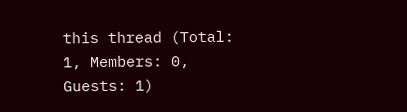this thread (Total: 1, Members: 0, Guests: 1)